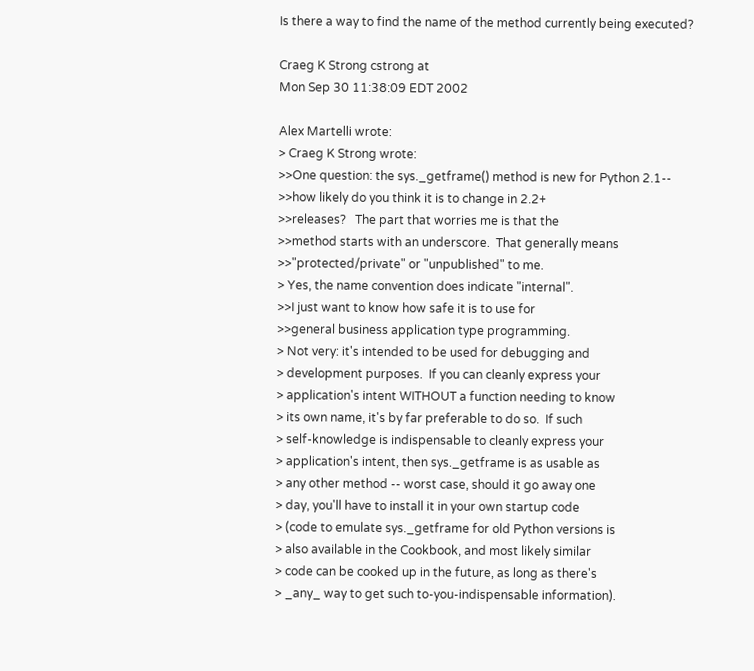Is there a way to find the name of the method currently being executed?

Craeg K Strong cstrong at
Mon Sep 30 11:38:09 EDT 2002

Alex Martelli wrote:
> Craeg K Strong wrote:
>>One question: the sys._getframe() method is new for Python 2.1--
>>how likely do you think it is to change in 2.2+
>>releases?   The part that worries me is that the
>>method starts with an underscore.  That generally means
>>"protected/private" or "unpublished" to me.
> Yes, the name convention does indicate "internal".
>>I just want to know how safe it is to use for
>>general business application type programming.
> Not very: it's intended to be used for debugging and
> development purposes.  If you can cleanly express your
> application's intent WITHOUT a function needing to know
> its own name, it's by far preferable to do so.  If such
> self-knowledge is indispensable to cleanly express your
> application's intent, then sys._getframe is as usable as
> any other method -- worst case, should it go away one
> day, you'll have to install it in your own startup code
> (code to emulate sys._getframe for old Python versions is
> also available in the Cookbook, and most likely similar
> code can be cooked up in the future, as long as there's
> _any_ way to get such to-you-indispensable information).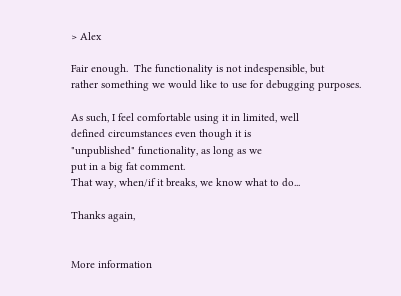> Alex

Fair enough.  The functionality is not indespensible, but
rather something we would like to use for debugging purposes.

As such, I feel comfortable using it in limited, well
defined circumstances even though it is
"unpublished" functionality, as long as we
put in a big fat comment.
That way, when/if it breaks, we know what to do...

Thanks again,


More information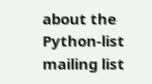about the Python-list mailing list